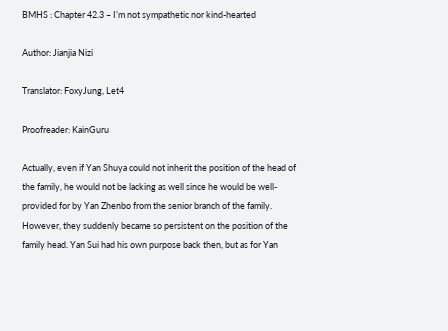BMHS : Chapter 42.3 – I’m not sympathetic nor kind-hearted

Author: Jianjia Nizi

Translator: FoxyJung, Let4

Proofreader: KainGuru

Actually, even if Yan Shuya could not inherit the position of the head of the family, he would not be lacking as well since he would be well-provided for by Yan Zhenbo from the senior branch of the family. However, they suddenly became so persistent on the position of the family head. Yan Sui had his own purpose back then, but as for Yan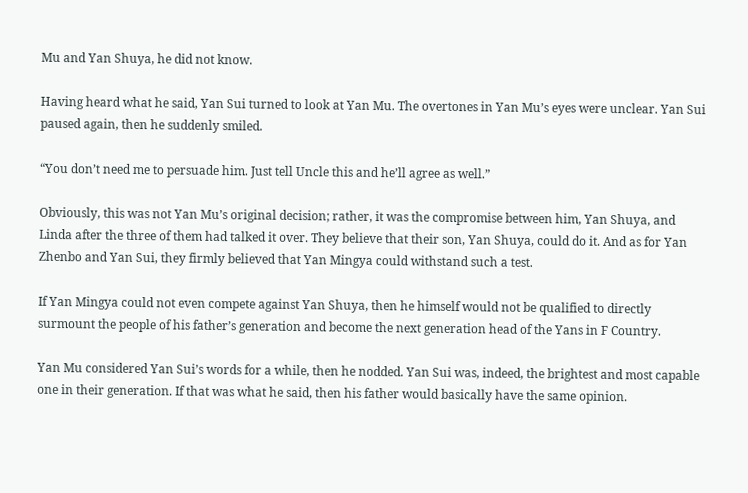Mu and Yan Shuya, he did not know.

Having heard what he said, Yan Sui turned to look at Yan Mu. The overtones in Yan Mu’s eyes were unclear. Yan Sui paused again, then he suddenly smiled.

“You don’t need me to persuade him. Just tell Uncle this and he’ll agree as well.”

Obviously, this was not Yan Mu’s original decision; rather, it was the compromise between him, Yan Shuya, and Linda after the three of them had talked it over. They believe that their son, Yan Shuya, could do it. And as for Yan Zhenbo and Yan Sui, they firmly believed that Yan Mingya could withstand such a test.

If Yan Mingya could not even compete against Yan Shuya, then he himself would not be qualified to directly surmount the people of his father’s generation and become the next generation head of the Yans in F Country.

Yan Mu considered Yan Sui’s words for a while, then he nodded. Yan Sui was, indeed, the brightest and most capable one in their generation. If that was what he said, then his father would basically have the same opinion.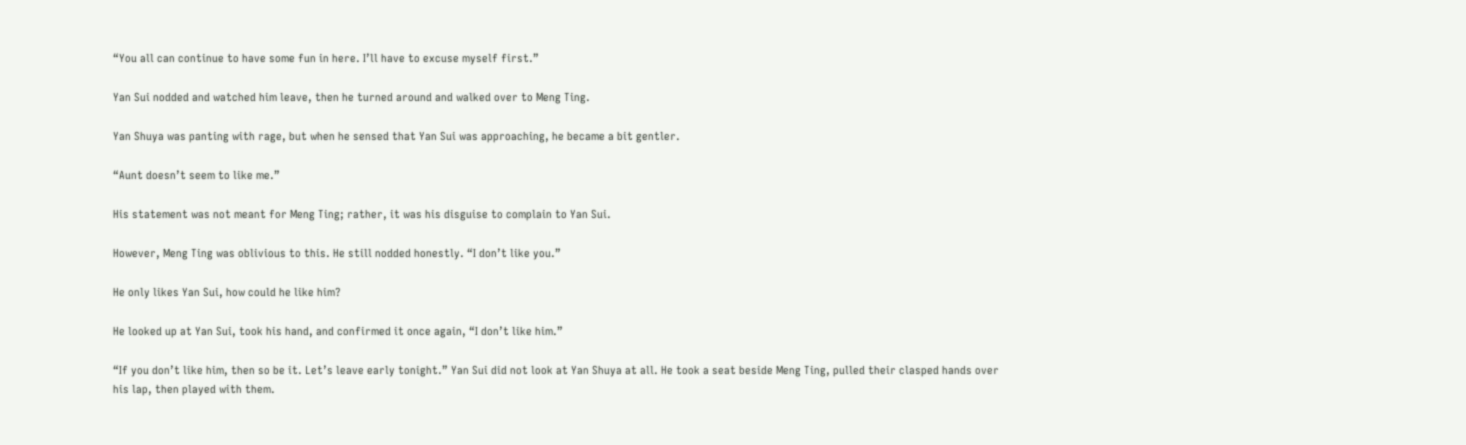“You all can continue to have some fun in here. I’ll have to excuse myself first.”

Yan Sui nodded and watched him leave, then he turned around and walked over to Meng Ting.

Yan Shuya was panting with rage, but when he sensed that Yan Sui was approaching, he became a bit gentler.

“Aunt doesn’t seem to like me.”

His statement was not meant for Meng Ting; rather, it was his disguise to complain to Yan Sui.

However, Meng Ting was oblivious to this. He still nodded honestly. “I don’t like you.”

He only likes Yan Sui, how could he like him?

He looked up at Yan Sui, took his hand, and confirmed it once again, “I don’t like him.”

“If you don’t like him, then so be it. Let’s leave early tonight.” Yan Sui did not look at Yan Shuya at all. He took a seat beside Meng Ting, pulled their clasped hands over his lap, then played with them.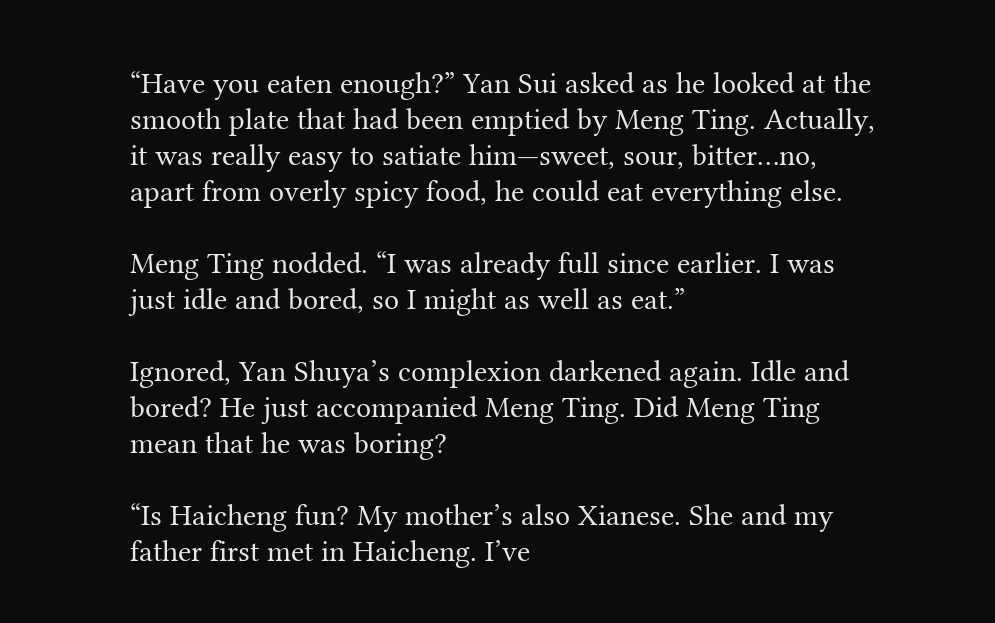“Have you eaten enough?” Yan Sui asked as he looked at the smooth plate that had been emptied by Meng Ting. Actually, it was really easy to satiate him—sweet, sour, bitter…no, apart from overly spicy food, he could eat everything else.

Meng Ting nodded. “I was already full since earlier. I was just idle and bored, so I might as well as eat.”

Ignored, Yan Shuya’s complexion darkened again. Idle and bored? He just accompanied Meng Ting. Did Meng Ting mean that he was boring?

“Is Haicheng fun? My mother’s also Xianese. She and my father first met in Haicheng. I’ve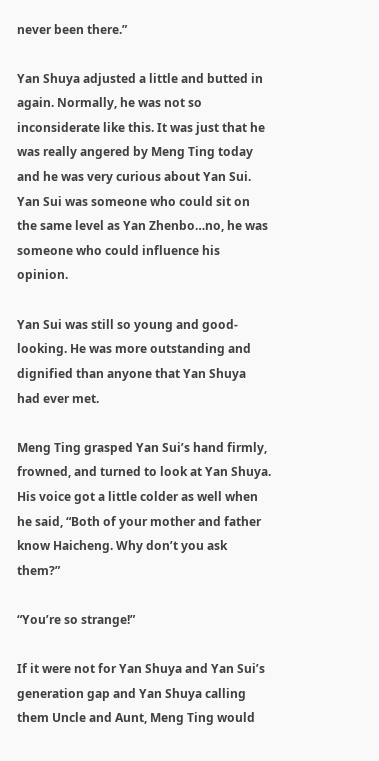never been there.”

Yan Shuya adjusted a little and butted in again. Normally, he was not so inconsiderate like this. It was just that he was really angered by Meng Ting today and he was very curious about Yan Sui. Yan Sui was someone who could sit on the same level as Yan Zhenbo…no, he was someone who could influence his opinion.

Yan Sui was still so young and good-looking. He was more outstanding and dignified than anyone that Yan Shuya had ever met.

Meng Ting grasped Yan Sui’s hand firmly, frowned, and turned to look at Yan Shuya. His voice got a little colder as well when he said, “Both of your mother and father know Haicheng. Why don’t you ask them?”

“You’re so strange!”

If it were not for Yan Shuya and Yan Sui’s generation gap and Yan Shuya calling them Uncle and Aunt, Meng Ting would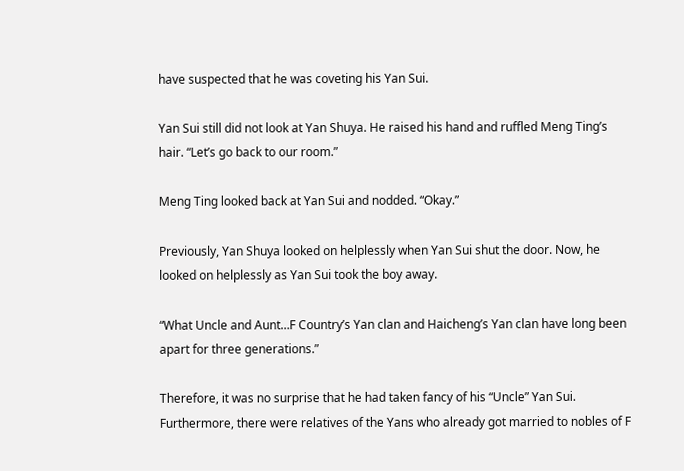have suspected that he was coveting his Yan Sui.

Yan Sui still did not look at Yan Shuya. He raised his hand and ruffled Meng Ting’s hair. “Let’s go back to our room.”

Meng Ting looked back at Yan Sui and nodded. “Okay.”

Previously, Yan Shuya looked on helplessly when Yan Sui shut the door. Now, he looked on helplessly as Yan Sui took the boy away.

“What Uncle and Aunt…F Country’s Yan clan and Haicheng’s Yan clan have long been apart for three generations.”

Therefore, it was no surprise that he had taken fancy of his “Uncle” Yan Sui. Furthermore, there were relatives of the Yans who already got married to nobles of F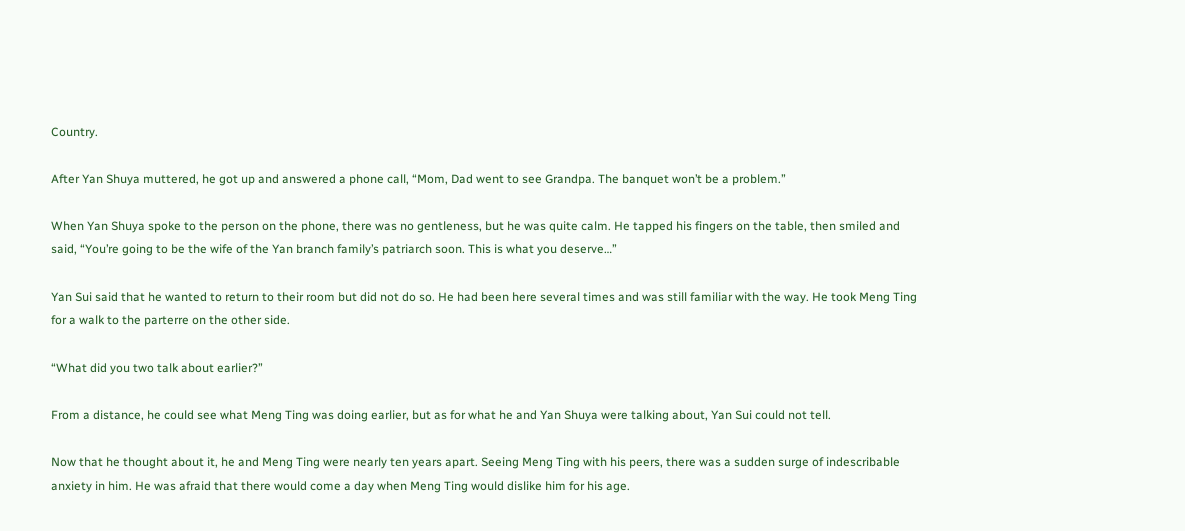Country.

After Yan Shuya muttered, he got up and answered a phone call, “Mom, Dad went to see Grandpa. The banquet won’t be a problem.”

When Yan Shuya spoke to the person on the phone, there was no gentleness, but he was quite calm. He tapped his fingers on the table, then smiled and said, “You’re going to be the wife of the Yan branch family’s patriarch soon. This is what you deserve…”

Yan Sui said that he wanted to return to their room but did not do so. He had been here several times and was still familiar with the way. He took Meng Ting for a walk to the parterre on the other side.

“What did you two talk about earlier?”

From a distance, he could see what Meng Ting was doing earlier, but as for what he and Yan Shuya were talking about, Yan Sui could not tell.

Now that he thought about it, he and Meng Ting were nearly ten years apart. Seeing Meng Ting with his peers, there was a sudden surge of indescribable anxiety in him. He was afraid that there would come a day when Meng Ting would dislike him for his age.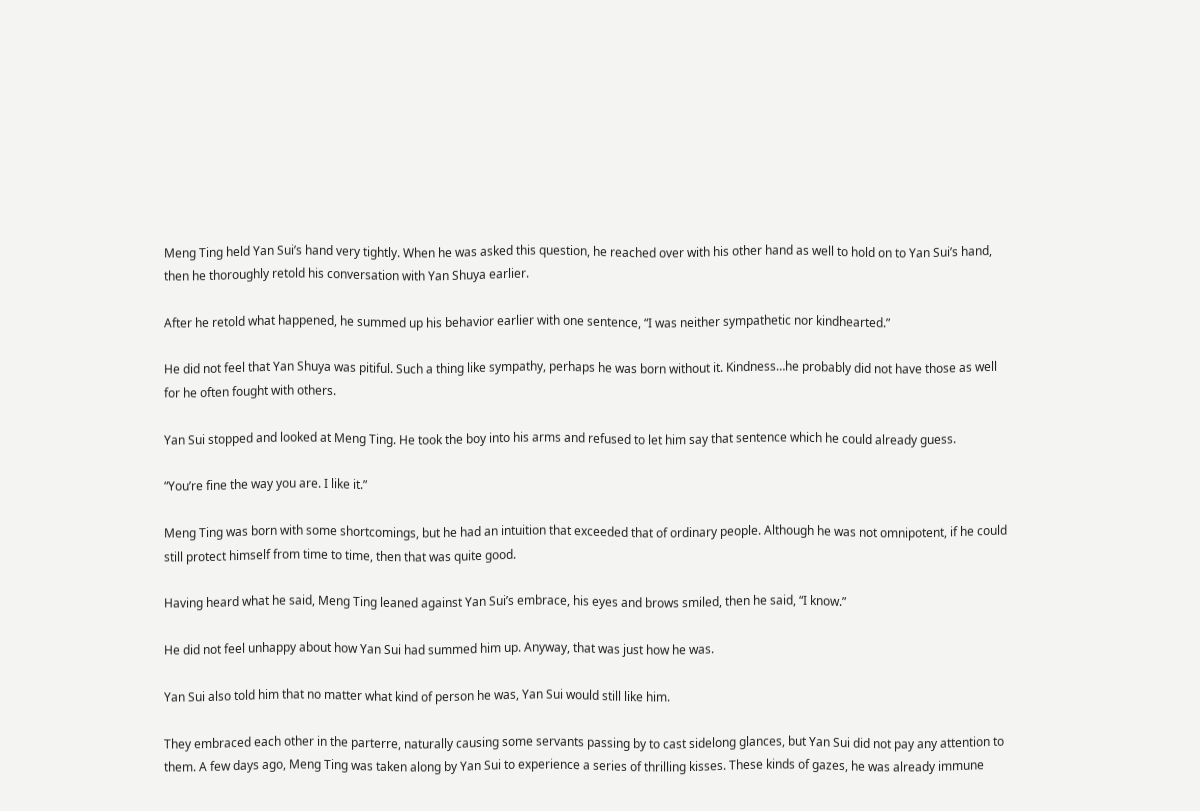Meng Ting held Yan Sui’s hand very tightly. When he was asked this question, he reached over with his other hand as well to hold on to Yan Sui’s hand, then he thoroughly retold his conversation with Yan Shuya earlier.

After he retold what happened, he summed up his behavior earlier with one sentence, “I was neither sympathetic nor kindhearted.”

He did not feel that Yan Shuya was pitiful. Such a thing like sympathy, perhaps he was born without it. Kindness…he probably did not have those as well for he often fought with others.

Yan Sui stopped and looked at Meng Ting. He took the boy into his arms and refused to let him say that sentence which he could already guess.

“You’re fine the way you are. I like it.”

Meng Ting was born with some shortcomings, but he had an intuition that exceeded that of ordinary people. Although he was not omnipotent, if he could still protect himself from time to time, then that was quite good.

Having heard what he said, Meng Ting leaned against Yan Sui’s embrace, his eyes and brows smiled, then he said, “I know.”

He did not feel unhappy about how Yan Sui had summed him up. Anyway, that was just how he was.

Yan Sui also told him that no matter what kind of person he was, Yan Sui would still like him.

They embraced each other in the parterre, naturally causing some servants passing by to cast sidelong glances, but Yan Sui did not pay any attention to them. A few days ago, Meng Ting was taken along by Yan Sui to experience a series of thrilling kisses. These kinds of gazes, he was already immune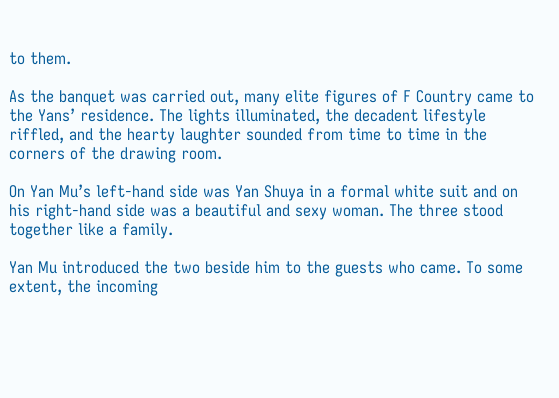to them.

As the banquet was carried out, many elite figures of F Country came to the Yans’ residence. The lights illuminated, the decadent lifestyle riffled, and the hearty laughter sounded from time to time in the corners of the drawing room.

On Yan Mu’s left-hand side was Yan Shuya in a formal white suit and on his right-hand side was a beautiful and sexy woman. The three stood together like a family.

Yan Mu introduced the two beside him to the guests who came. To some extent, the incoming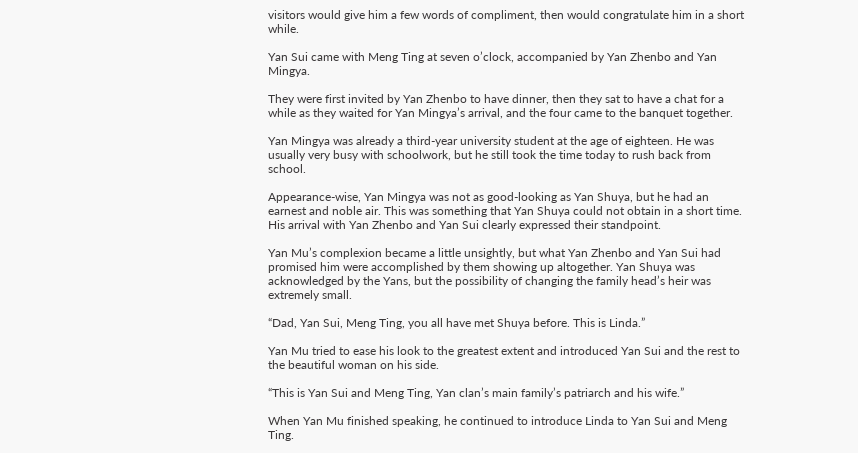visitors would give him a few words of compliment, then would congratulate him in a short while.

Yan Sui came with Meng Ting at seven o’clock, accompanied by Yan Zhenbo and Yan Mingya.

They were first invited by Yan Zhenbo to have dinner, then they sat to have a chat for a while as they waited for Yan Mingya’s arrival, and the four came to the banquet together.

Yan Mingya was already a third-year university student at the age of eighteen. He was usually very busy with schoolwork, but he still took the time today to rush back from school.

Appearance-wise, Yan Mingya was not as good-looking as Yan Shuya, but he had an earnest and noble air. This was something that Yan Shuya could not obtain in a short time. His arrival with Yan Zhenbo and Yan Sui clearly expressed their standpoint.

Yan Mu’s complexion became a little unsightly, but what Yan Zhenbo and Yan Sui had promised him were accomplished by them showing up altogether. Yan Shuya was acknowledged by the Yans, but the possibility of changing the family head’s heir was extremely small.

“Dad, Yan Sui, Meng Ting, you all have met Shuya before. This is Linda.”

Yan Mu tried to ease his look to the greatest extent and introduced Yan Sui and the rest to the beautiful woman on his side.

“This is Yan Sui and Meng Ting, Yan clan’s main family’s patriarch and his wife.”

When Yan Mu finished speaking, he continued to introduce Linda to Yan Sui and Meng Ting.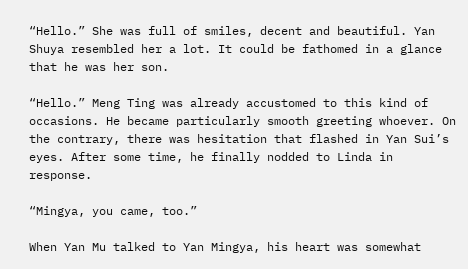“Hello.” She was full of smiles, decent and beautiful. Yan Shuya resembled her a lot. It could be fathomed in a glance that he was her son.

“Hello.” Meng Ting was already accustomed to this kind of occasions. He became particularly smooth greeting whoever. On the contrary, there was hesitation that flashed in Yan Sui’s eyes. After some time, he finally nodded to Linda in response.

“Mingya, you came, too.”

When Yan Mu talked to Yan Mingya, his heart was somewhat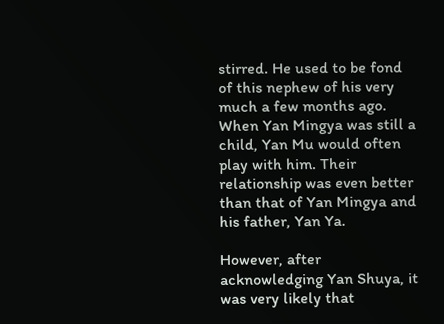stirred. He used to be fond of this nephew of his very much a few months ago. When Yan Mingya was still a child, Yan Mu would often play with him. Their relationship was even better than that of Yan Mingya and his father, Yan Ya.

However, after acknowledging Yan Shuya, it was very likely that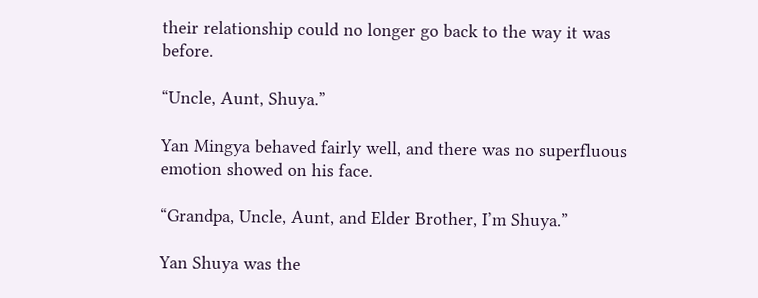their relationship could no longer go back to the way it was before.

“Uncle, Aunt, Shuya.”

Yan Mingya behaved fairly well, and there was no superfluous emotion showed on his face.

“Grandpa, Uncle, Aunt, and Elder Brother, I’m Shuya.”

Yan Shuya was the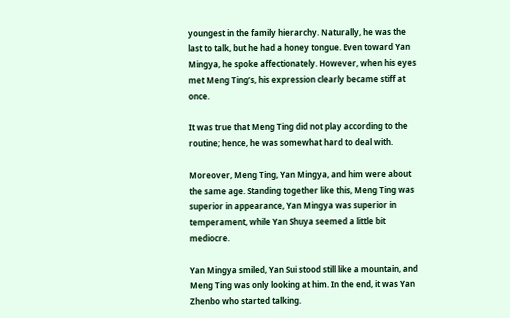youngest in the family hierarchy. Naturally, he was the last to talk, but he had a honey tongue. Even toward Yan Mingya, he spoke affectionately. However, when his eyes met Meng Ting’s, his expression clearly became stiff at once.

It was true that Meng Ting did not play according to the routine; hence, he was somewhat hard to deal with.

Moreover, Meng Ting, Yan Mingya, and him were about the same age. Standing together like this, Meng Ting was superior in appearance, Yan Mingya was superior in temperament, while Yan Shuya seemed a little bit mediocre.

Yan Mingya smiled, Yan Sui stood still like a mountain, and Meng Ting was only looking at him. In the end, it was Yan Zhenbo who started talking.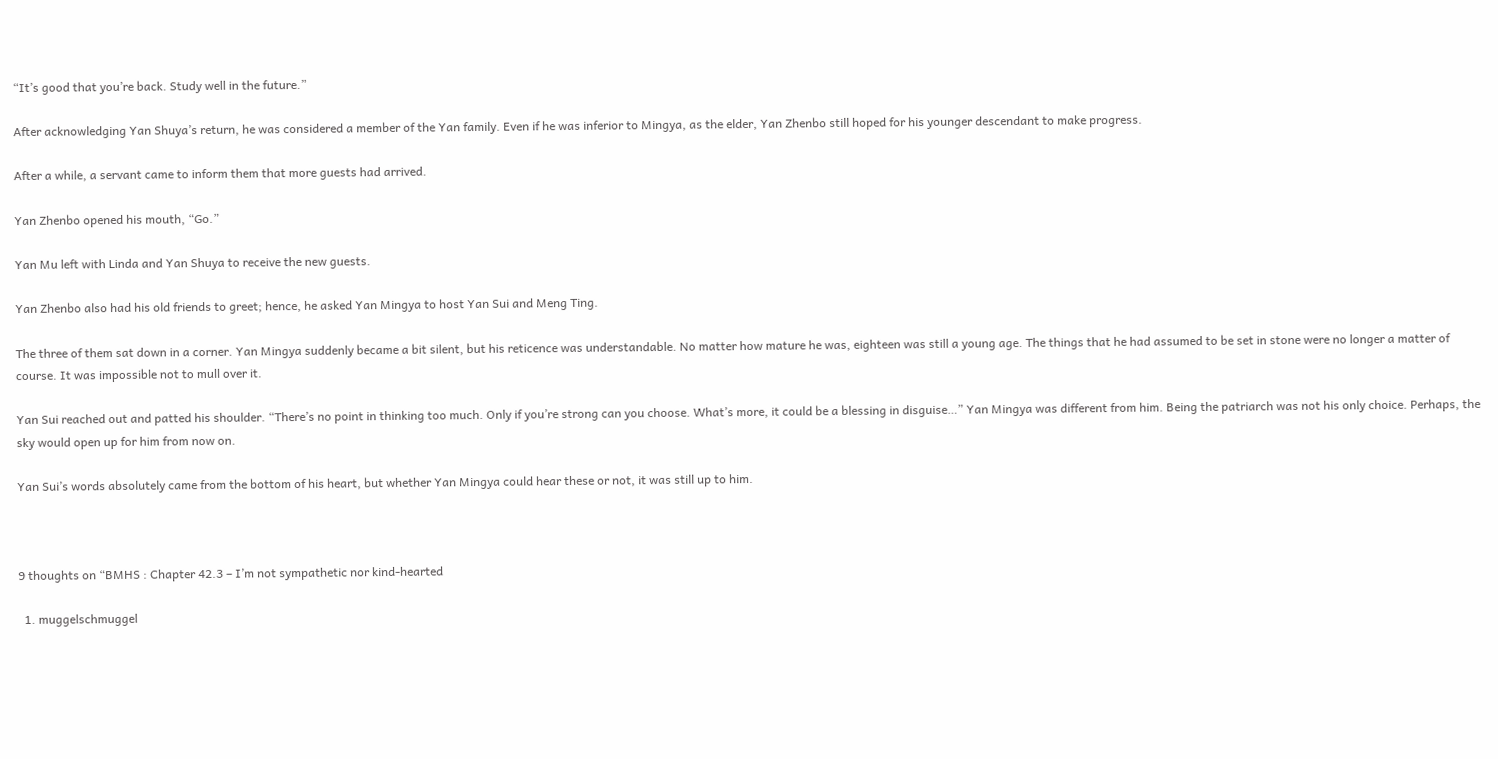“It’s good that you’re back. Study well in the future.”

After acknowledging Yan Shuya’s return, he was considered a member of the Yan family. Even if he was inferior to Mingya, as the elder, Yan Zhenbo still hoped for his younger descendant to make progress.

After a while, a servant came to inform them that more guests had arrived.

Yan Zhenbo opened his mouth, “Go.”

Yan Mu left with Linda and Yan Shuya to receive the new guests.

Yan Zhenbo also had his old friends to greet; hence, he asked Yan Mingya to host Yan Sui and Meng Ting.

The three of them sat down in a corner. Yan Mingya suddenly became a bit silent, but his reticence was understandable. No matter how mature he was, eighteen was still a young age. The things that he had assumed to be set in stone were no longer a matter of course. It was impossible not to mull over it.

Yan Sui reached out and patted his shoulder. “There’s no point in thinking too much. Only if you’re strong can you choose. What’s more, it could be a blessing in disguise…” Yan Mingya was different from him. Being the patriarch was not his only choice. Perhaps, the sky would open up for him from now on.

Yan Sui’s words absolutely came from the bottom of his heart, but whether Yan Mingya could hear these or not, it was still up to him.



9 thoughts on “BMHS : Chapter 42.3 – I’m not sympathetic nor kind-hearted

  1. muggelschmuggel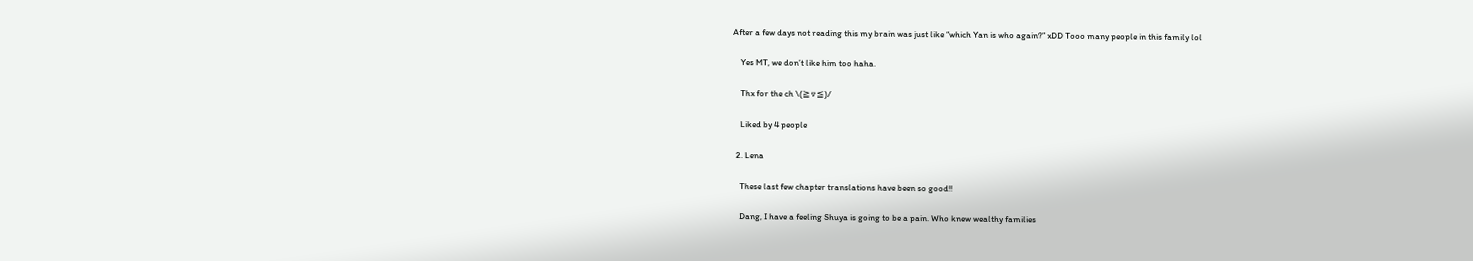After a few days not reading this my brain was just like “which Yan is who again?” xDD Tooo many people in this family lol

    Yes MT, we don’t like him too haha.

    Thx for the ch \(≧▽≦)/

    Liked by 4 people

  2. Lena

    These last few chapter translations have been so good!!

    Dang, I have a feeling Shuya is going to be a pain. Who knew wealthy families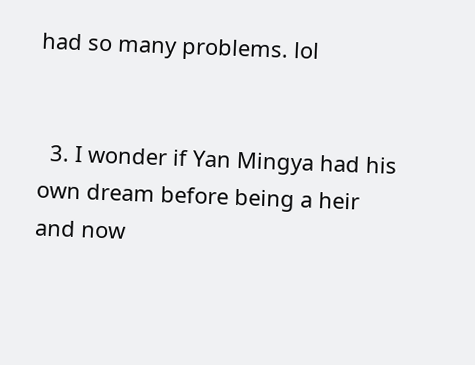had so many problems. lol


  3. I wonder if Yan Mingya had his own dream before being a heir and now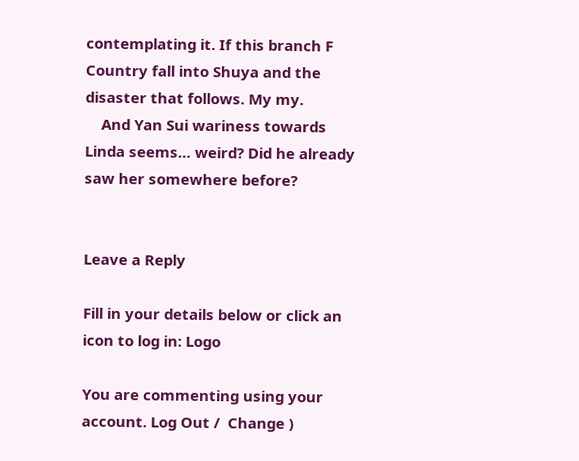contemplating it. If this branch F Country fall into Shuya and the disaster that follows. My my.
    And Yan Sui wariness towards Linda seems… weird? Did he already saw her somewhere before?


Leave a Reply

Fill in your details below or click an icon to log in: Logo

You are commenting using your account. Log Out /  Change )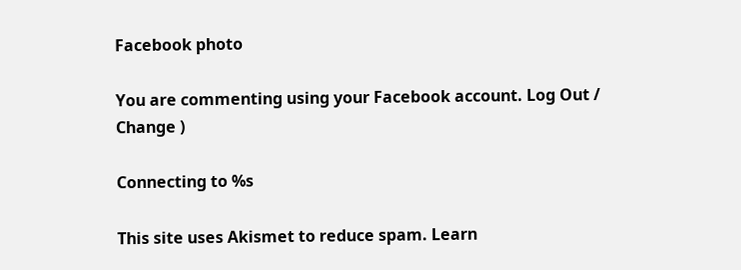Facebook photo

You are commenting using your Facebook account. Log Out /  Change )

Connecting to %s

This site uses Akismet to reduce spam. Learn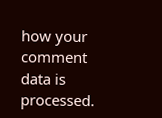how your comment data is processed.